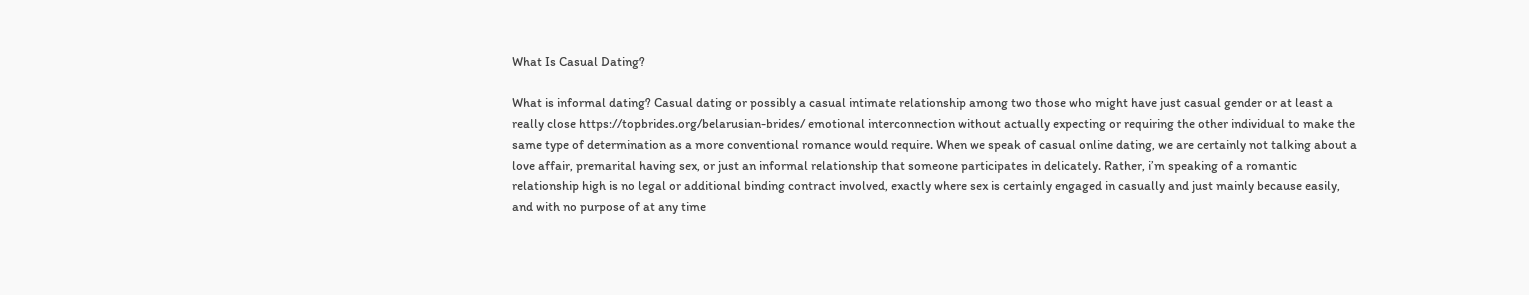What Is Casual Dating?

What is informal dating? Casual dating or possibly a casual intimate relationship among two those who might have just casual gender or at least a really close https://topbrides.org/belarusian-brides/ emotional interconnection without actually expecting or requiring the other individual to make the same type of determination as a more conventional romance would require. When we speak of casual online dating, we are certainly not talking about a love affair, premarital having sex, or just an informal relationship that someone participates in delicately. Rather, i’m speaking of a romantic relationship high is no legal or additional binding contract involved, exactly where sex is certainly engaged in casually and just mainly because easily, and with no purpose of at any time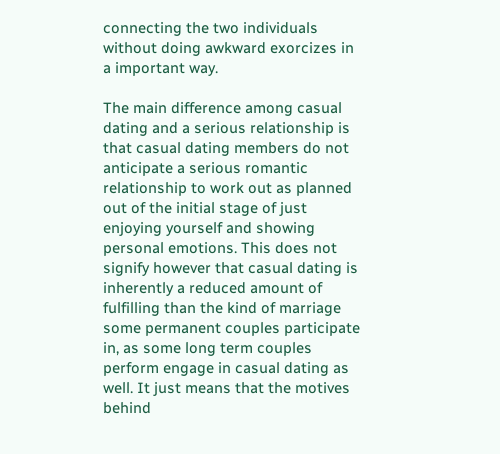connecting the two individuals without doing awkward exorcizes in a important way.

The main difference among casual dating and a serious relationship is that casual dating members do not anticipate a serious romantic relationship to work out as planned out of the initial stage of just enjoying yourself and showing personal emotions. This does not signify however that casual dating is inherently a reduced amount of fulfilling than the kind of marriage some permanent couples participate in, as some long term couples perform engage in casual dating as well. It just means that the motives behind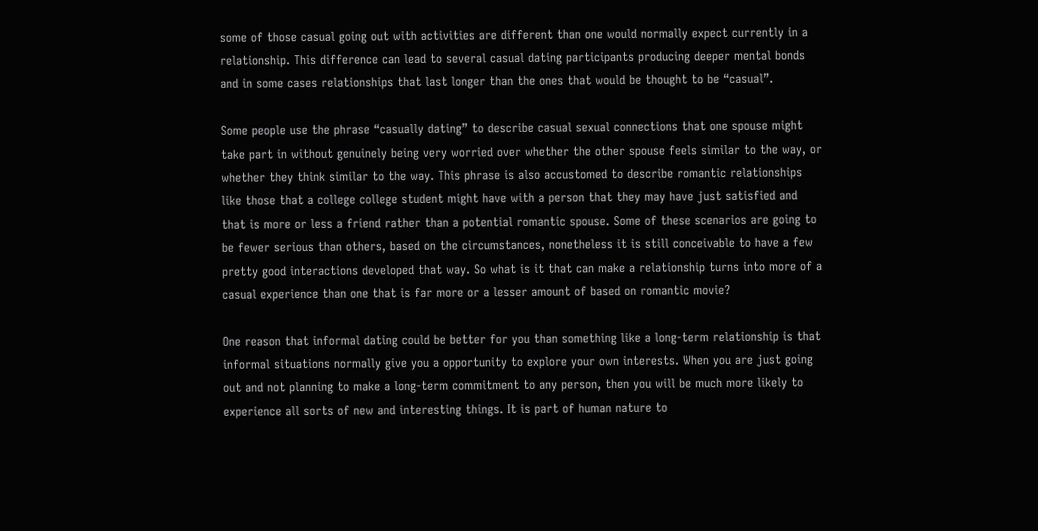some of those casual going out with activities are different than one would normally expect currently in a relationship. This difference can lead to several casual dating participants producing deeper mental bonds and in some cases relationships that last longer than the ones that would be thought to be “casual”.

Some people use the phrase “casually dating” to describe casual sexual connections that one spouse might take part in without genuinely being very worried over whether the other spouse feels similar to the way, or whether they think similar to the way. This phrase is also accustomed to describe romantic relationships like those that a college college student might have with a person that they may have just satisfied and that is more or less a friend rather than a potential romantic spouse. Some of these scenarios are going to be fewer serious than others, based on the circumstances, nonetheless it is still conceivable to have a few pretty good interactions developed that way. So what is it that can make a relationship turns into more of a casual experience than one that is far more or a lesser amount of based on romantic movie?

One reason that informal dating could be better for you than something like a long-term relationship is that informal situations normally give you a opportunity to explore your own interests. When you are just going out and not planning to make a long-term commitment to any person, then you will be much more likely to experience all sorts of new and interesting things. It is part of human nature to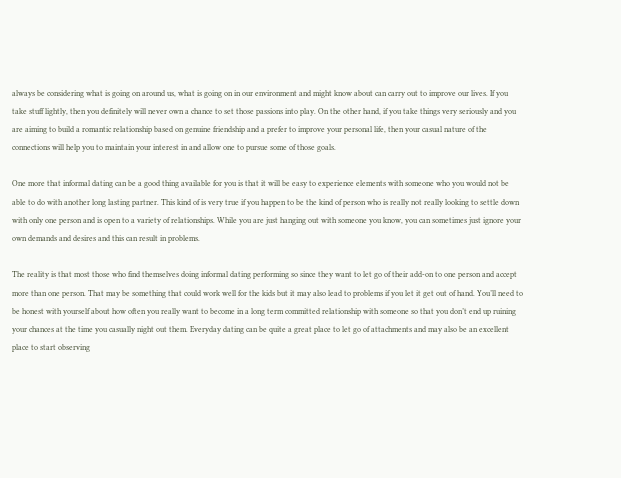always be considering what is going on around us, what is going on in our environment and might know about can carry out to improve our lives. If you take stuff lightly, then you definitely will never own a chance to set those passions into play. On the other hand, if you take things very seriously and you are aiming to build a romantic relationship based on genuine friendship and a prefer to improve your personal life, then your casual nature of the connections will help you to maintain your interest in and allow one to pursue some of those goals.

One more that informal dating can be a good thing available for you is that it will be easy to experience elements with someone who you would not be able to do with another long lasting partner. This kind of is very true if you happen to be the kind of person who is really not really looking to settle down with only one person and is open to a variety of relationships. While you are just hanging out with someone you know, you can sometimes just ignore your own demands and desires and this can result in problems.

The reality is that most those who find themselves doing informal dating performing so since they want to let go of their add-on to one person and accept more than one person. That may be something that could work well for the kids but it may also lead to problems if you let it get out of hand. You’ll need to be honest with yourself about how often you really want to become in a long term committed relationship with someone so that you don’t end up ruining your chances at the time you casually night out them. Everyday dating can be quite a great place to let go of attachments and may also be an excellent place to start observing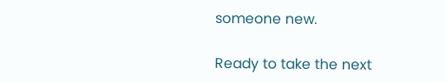someone new.

Ready to take the next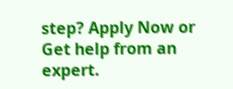step? Apply Now or Get help from an expert.